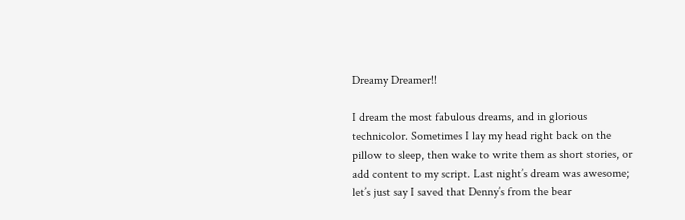Dreamy Dreamer!!

I dream the most fabulous dreams, and in glorious technicolor. Sometimes I lay my head right back on the pillow to sleep, then wake to write them as short stories, or add content to my script. Last night’s dream was awesome; let’s just say I saved that Denny’s from the bear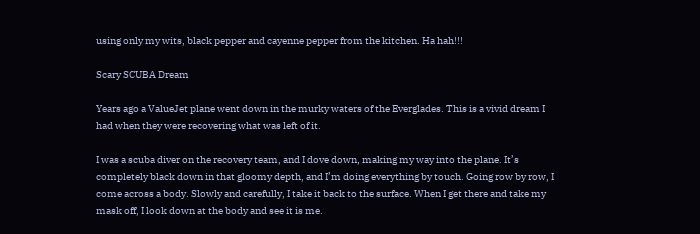using only my wits, black pepper and cayenne pepper from the kitchen. Ha hah!!!

Scary SCUBA Dream

Years ago a ValueJet plane went down in the murky waters of the Everglades. This is a vivid dream I had when they were recovering what was left of it.

I was a scuba diver on the recovery team, and I dove down, making my way into the plane. It’s completely black down in that gloomy depth, and I’m doing everything by touch. Going row by row, I come across a body. Slowly and carefully, I take it back to the surface. When I get there and take my mask off, I look down at the body and see it is me.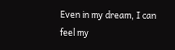Even in my dream, I can feel my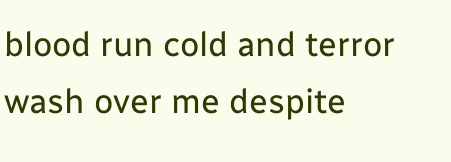blood run cold and terror wash over me despite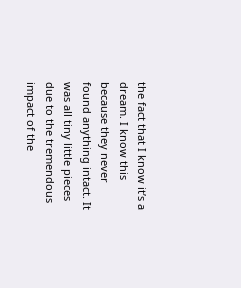the fact that I know it’s a dream. I know this because they never found anything intact. It was all tiny little pieces due to the tremendous impact of the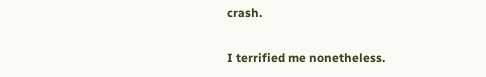crash.

I terrified me nonetheless.